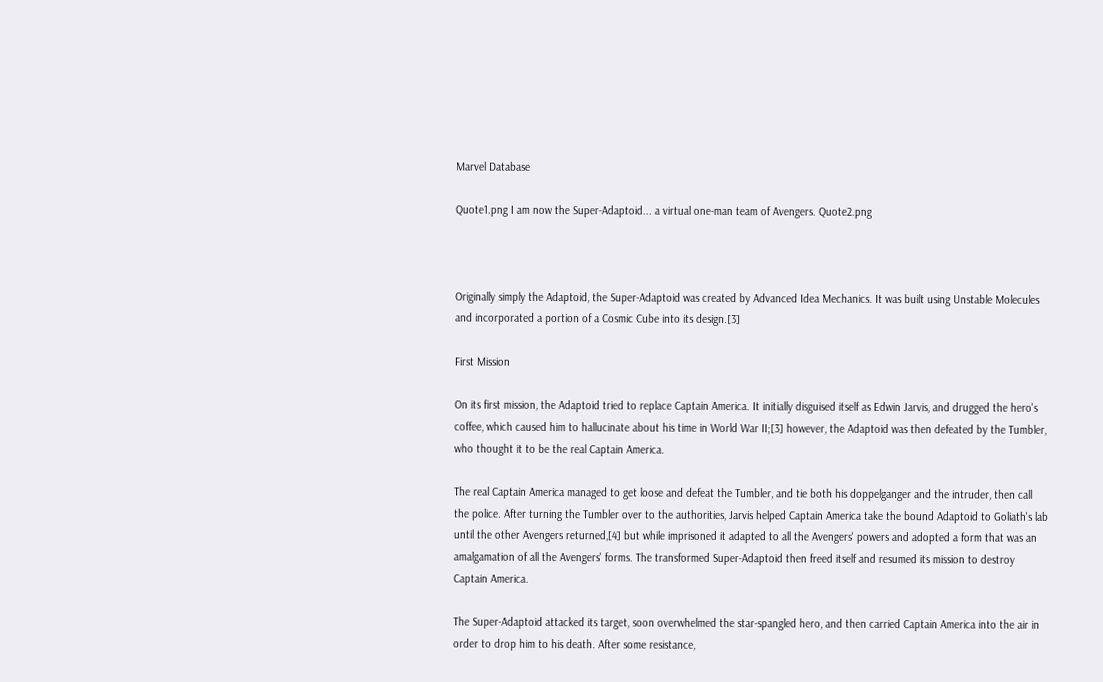Marvel Database

Quote1.png I am now the Super-Adaptoid... a virtual one-man team of Avengers. Quote2.png



Originally simply the Adaptoid, the Super-Adaptoid was created by Advanced Idea Mechanics. It was built using Unstable Molecules and incorporated a portion of a Cosmic Cube into its design.[3]

First Mission

On its first mission, the Adaptoid tried to replace Captain America. It initially disguised itself as Edwin Jarvis, and drugged the hero's coffee, which caused him to hallucinate about his time in World War II;[3] however, the Adaptoid was then defeated by the Tumbler, who thought it to be the real Captain America.

The real Captain America managed to get loose and defeat the Tumbler, and tie both his doppelganger and the intruder, then call the police. After turning the Tumbler over to the authorities, Jarvis helped Captain America take the bound Adaptoid to Goliath's lab until the other Avengers returned,[4] but while imprisoned it adapted to all the Avengers' powers and adopted a form that was an amalgamation of all the Avengers' forms. The transformed Super-Adaptoid then freed itself and resumed its mission to destroy Captain America.

The Super-Adaptoid attacked its target, soon overwhelmed the star-spangled hero, and then carried Captain America into the air in order to drop him to his death. After some resistance,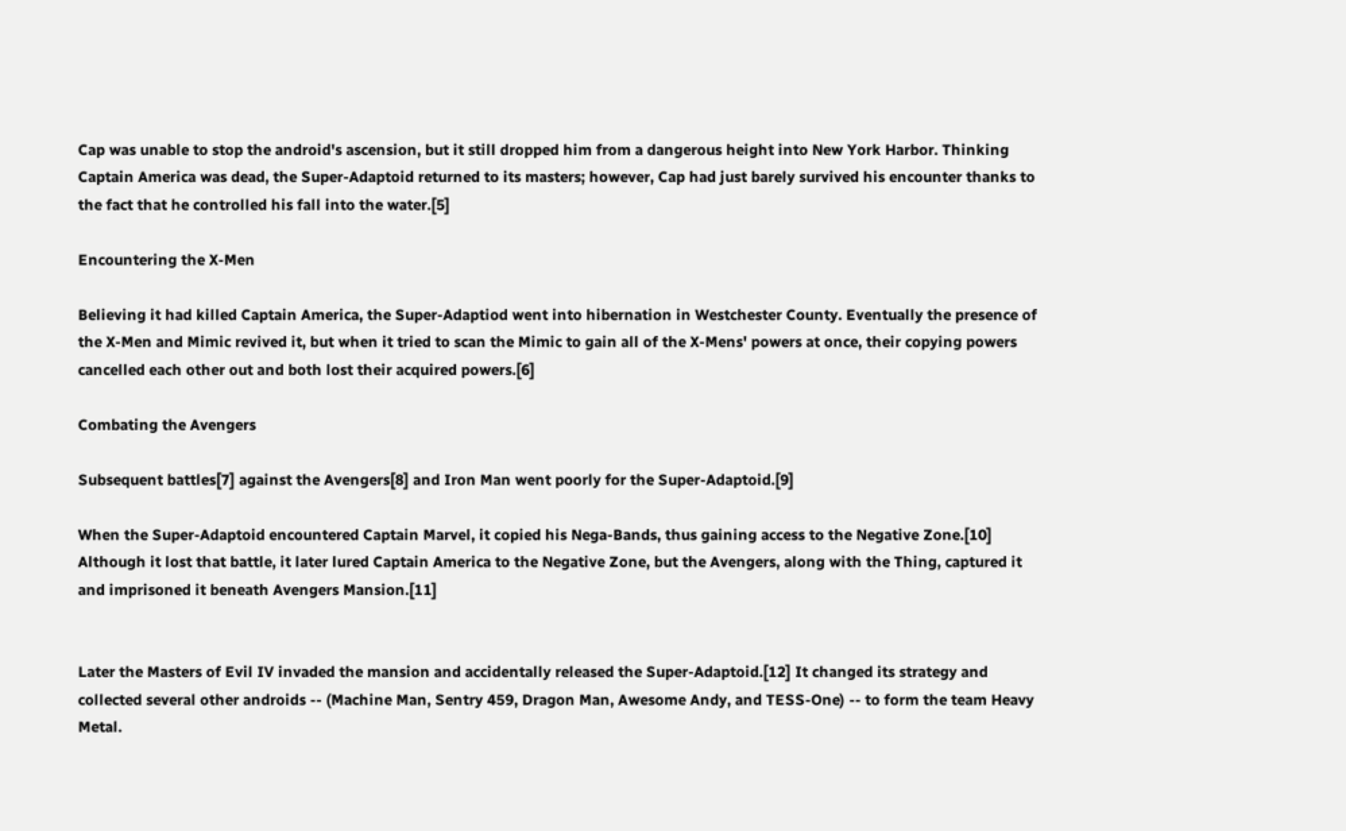Cap was unable to stop the android's ascension, but it still dropped him from a dangerous height into New York Harbor. Thinking Captain America was dead, the Super-Adaptoid returned to its masters; however, Cap had just barely survived his encounter thanks to the fact that he controlled his fall into the water.[5]

Encountering the X-Men

Believing it had killed Captain America, the Super-Adaptiod went into hibernation in Westchester County. Eventually the presence of the X-Men and Mimic revived it, but when it tried to scan the Mimic to gain all of the X-Mens' powers at once, their copying powers cancelled each other out and both lost their acquired powers.[6]

Combating the Avengers

Subsequent battles[7] against the Avengers[8] and Iron Man went poorly for the Super-Adaptoid.[9]

When the Super-Adaptoid encountered Captain Marvel, it copied his Nega-Bands, thus gaining access to the Negative Zone.[10] Although it lost that battle, it later lured Captain America to the Negative Zone, but the Avengers, along with the Thing, captured it and imprisoned it beneath Avengers Mansion.[11]


Later the Masters of Evil IV invaded the mansion and accidentally released the Super-Adaptoid.[12] It changed its strategy and collected several other androids -- (Machine Man, Sentry 459, Dragon Man, Awesome Andy, and TESS-One) -- to form the team Heavy Metal.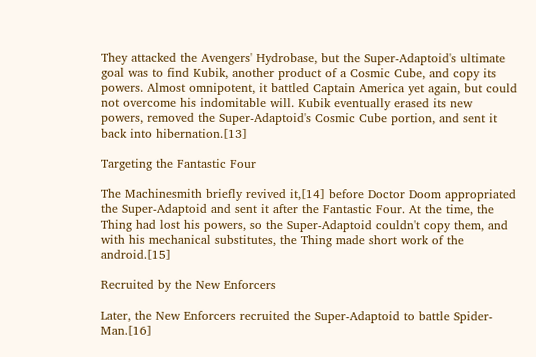They attacked the Avengers' Hydrobase, but the Super-Adaptoid's ultimate goal was to find Kubik, another product of a Cosmic Cube, and copy its powers. Almost omnipotent, it battled Captain America yet again, but could not overcome his indomitable will. Kubik eventually erased its new powers, removed the Super-Adaptoid's Cosmic Cube portion, and sent it back into hibernation.[13]

Targeting the Fantastic Four

The Machinesmith briefly revived it,[14] before Doctor Doom appropriated the Super-Adaptoid and sent it after the Fantastic Four. At the time, the Thing had lost his powers, so the Super-Adaptoid couldn't copy them, and with his mechanical substitutes, the Thing made short work of the android.[15]

Recruited by the New Enforcers

Later, the New Enforcers recruited the Super-Adaptoid to battle Spider-Man.[16]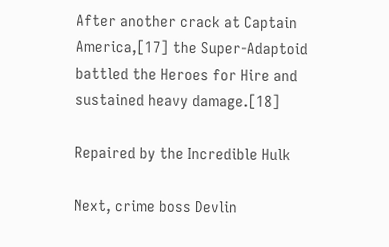After another crack at Captain America,[17] the Super-Adaptoid battled the Heroes for Hire and sustained heavy damage.[18]

Repaired by the Incredible Hulk

Next, crime boss Devlin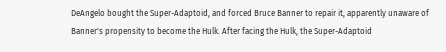DeAngelo bought the Super-Adaptoid, and forced Bruce Banner to repair it, apparently unaware of Banner's propensity to become the Hulk. After facing the Hulk, the Super-Adaptoid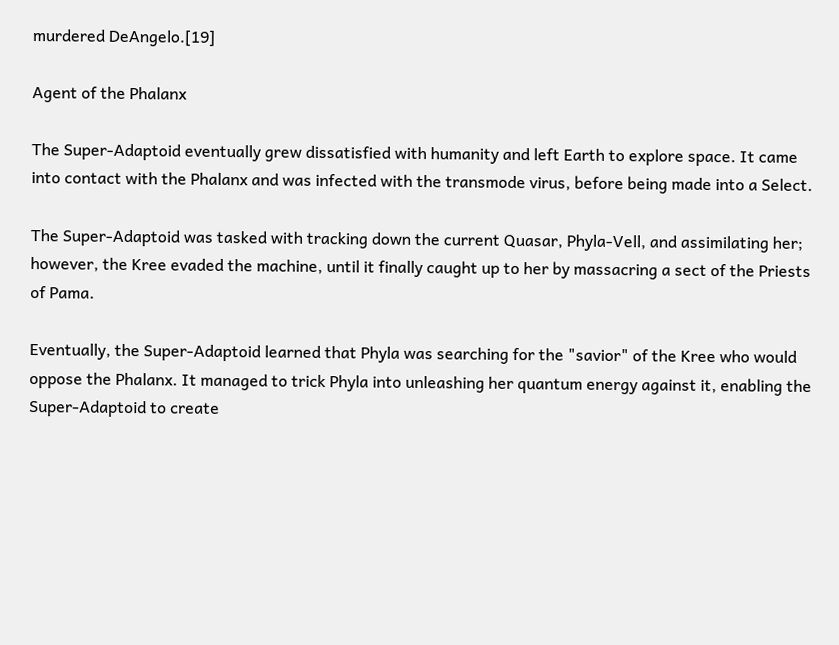murdered DeAngelo.[19]

Agent of the Phalanx

The Super-Adaptoid eventually grew dissatisfied with humanity and left Earth to explore space. It came into contact with the Phalanx and was infected with the transmode virus, before being made into a Select.

The Super-Adaptoid was tasked with tracking down the current Quasar, Phyla-Vell, and assimilating her; however, the Kree evaded the machine, until it finally caught up to her by massacring a sect of the Priests of Pama.

Eventually, the Super-Adaptoid learned that Phyla was searching for the "savior" of the Kree who would oppose the Phalanx. It managed to trick Phyla into unleashing her quantum energy against it, enabling the Super-Adaptoid to create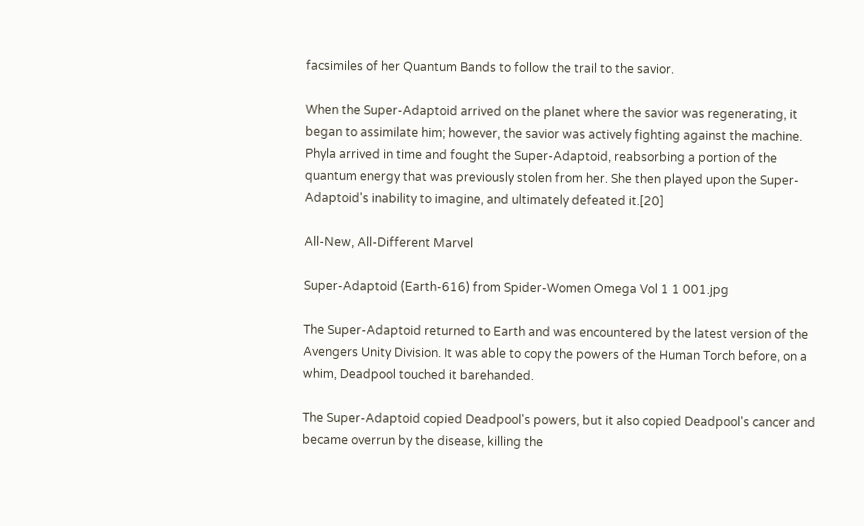facsimiles of her Quantum Bands to follow the trail to the savior.

When the Super-Adaptoid arrived on the planet where the savior was regenerating, it began to assimilate him; however, the savior was actively fighting against the machine. Phyla arrived in time and fought the Super-Adaptoid, reabsorbing a portion of the quantum energy that was previously stolen from her. She then played upon the Super-Adaptoid's inability to imagine, and ultimately defeated it.[20]

All-New, All-Different Marvel

Super-Adaptoid (Earth-616) from Spider-Women Omega Vol 1 1 001.jpg

The Super-Adaptoid returned to Earth and was encountered by the latest version of the Avengers Unity Division. It was able to copy the powers of the Human Torch before, on a whim, Deadpool touched it barehanded.

The Super-Adaptoid copied Deadpool's powers, but it also copied Deadpool's cancer and became overrun by the disease, killing the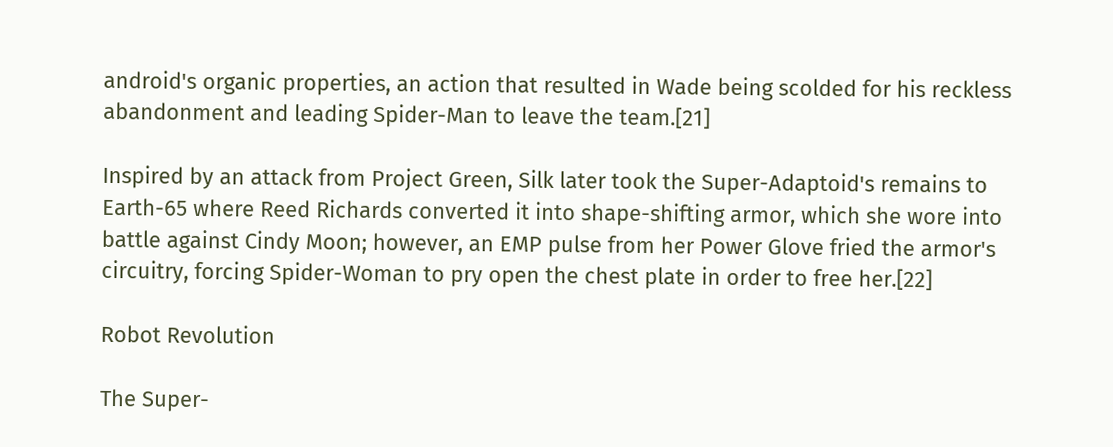android's organic properties, an action that resulted in Wade being scolded for his reckless abandonment and leading Spider-Man to leave the team.[21]

Inspired by an attack from Project Green, Silk later took the Super-Adaptoid's remains to Earth-65 where Reed Richards converted it into shape-shifting armor, which she wore into battle against Cindy Moon; however, an EMP pulse from her Power Glove fried the armor's circuitry, forcing Spider-Woman to pry open the chest plate in order to free her.[22]

Robot Revolution

The Super-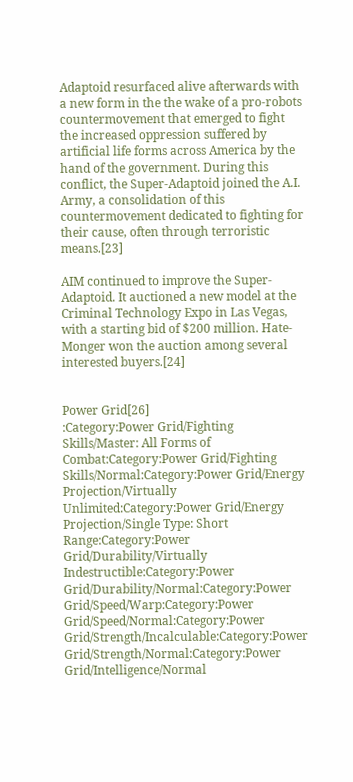Adaptoid resurfaced alive afterwards with a new form in the the wake of a pro-robots countermovement that emerged to fight the increased oppression suffered by artificial life forms across America by the hand of the government. During this conflict, the Super-Adaptoid joined the A.I. Army, a consolidation of this countermovement dedicated to fighting for their cause, often through terroristic means.[23]

AIM continued to improve the Super-Adaptoid. It auctioned a new model at the Criminal Technology Expo in Las Vegas, with a starting bid of $200 million. Hate-Monger won the auction among several interested buyers.[24]


Power Grid[26]
:Category:Power Grid/Fighting Skills/Master: All Forms of Combat:Category:Power Grid/Fighting Skills/Normal:Category:Power Grid/Energy Projection/Virtually Unlimited:Category:Power Grid/Energy Projection/Single Type: Short Range:Category:Power Grid/Durability/Virtually Indestructible:Category:Power Grid/Durability/Normal:Category:Power Grid/Speed/Warp:Category:Power Grid/Speed/Normal:Category:Power Grid/Strength/Incalculable:Category:Power Grid/Strength/Normal:Category:Power Grid/Intelligence/Normal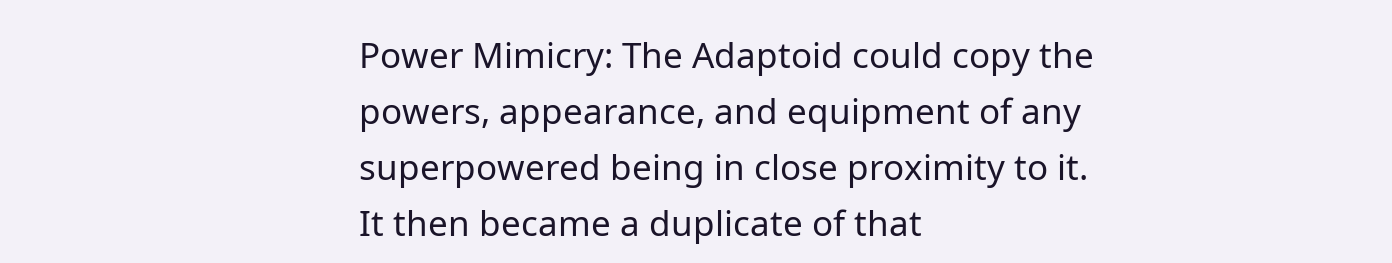Power Mimicry: The Adaptoid could copy the powers, appearance, and equipment of any superpowered being in close proximity to it. It then became a duplicate of that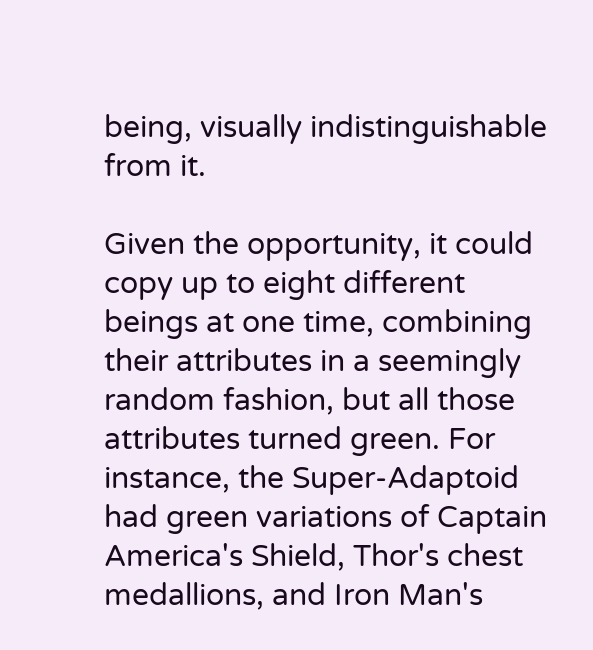being, visually indistinguishable from it.

Given the opportunity, it could copy up to eight different beings at one time, combining their attributes in a seemingly random fashion, but all those attributes turned green. For instance, the Super-Adaptoid had green variations of Captain America's Shield, Thor's chest medallions, and Iron Man's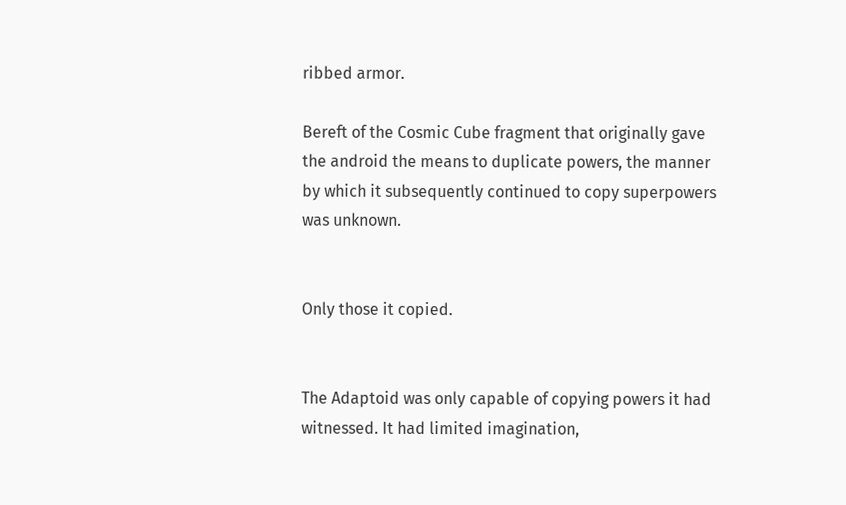ribbed armor.

Bereft of the Cosmic Cube fragment that originally gave the android the means to duplicate powers, the manner by which it subsequently continued to copy superpowers was unknown.


Only those it copied.


The Adaptoid was only capable of copying powers it had witnessed. It had limited imagination,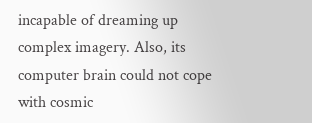incapable of dreaming up complex imagery. Also, its computer brain could not cope with cosmic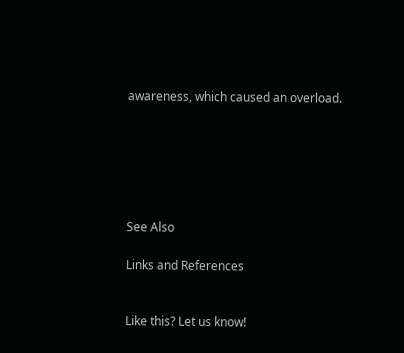awareness, which caused an overload.






See Also

Links and References


Like this? Let us know!